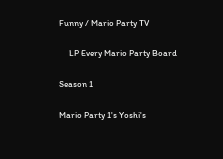Funny / Mario Party TV

     LP Every Mario Party Board

Season 1

Mario Party 1's Yoshi's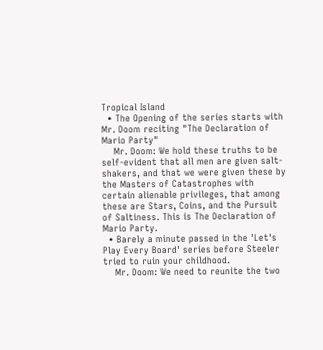Tropical Island
  • The Opening of the series starts with Mr. Doom reciting "The Declaration of Mario Party"
    Mr. Doom: We hold these truths to be self-evident that all men are given salt-shakers, and that we were given these by the Masters of Catastrophes with certain alienable privileges, that among these are Stars, Coins, and the Pursuit of Saltiness. This is The Declaration of Mario Party.
  • Barely a minute passed in the 'Let's Play Every Board' series before Steeler tried to ruin your childhood.
    Mr. Doom: We need to reunite the two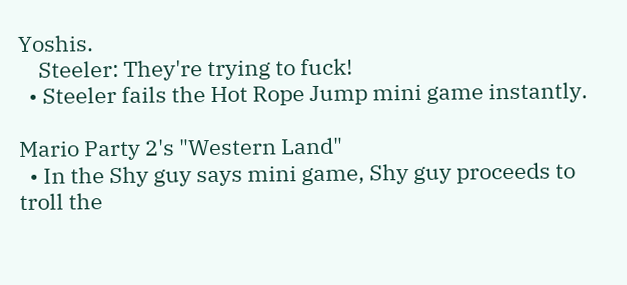Yoshis.
    Steeler: They're trying to fuck!
  • Steeler fails the Hot Rope Jump mini game instantly.

Mario Party 2's "Western Land"
  • In the Shy guy says mini game, Shy guy proceeds to troll the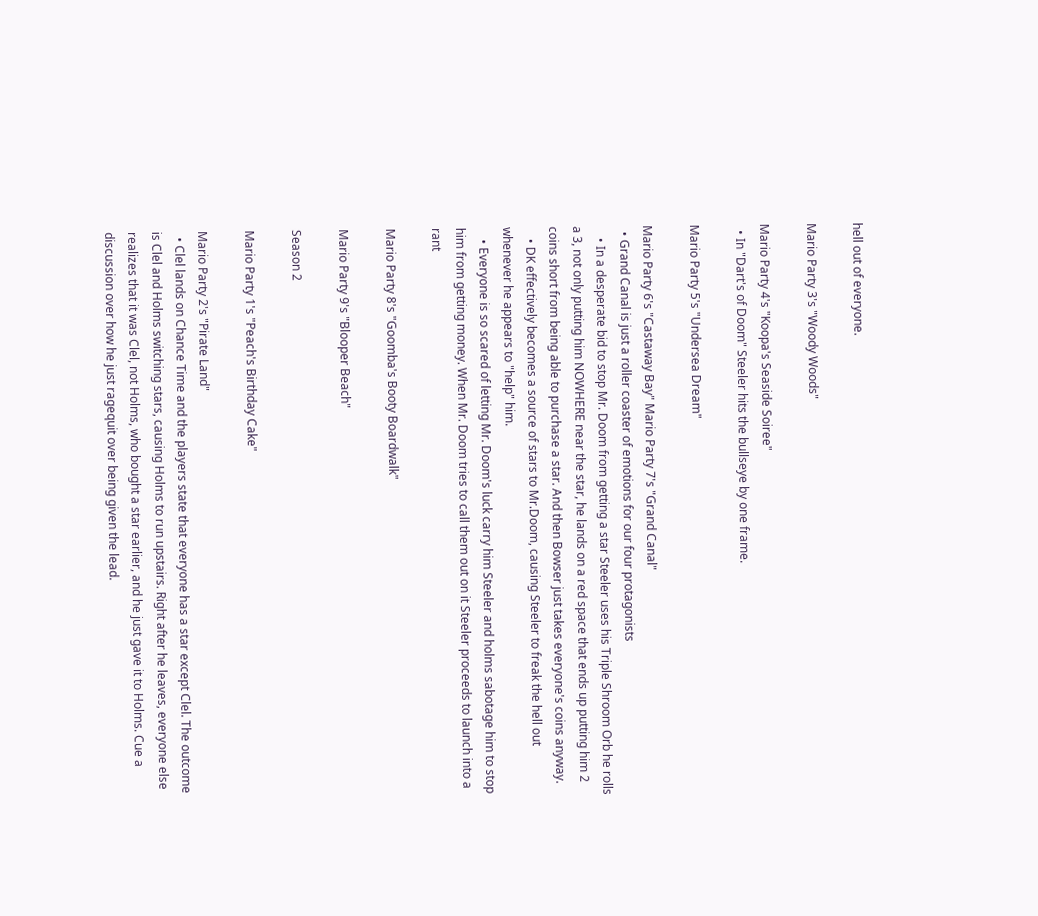hell out of everyone.

Mario Party 3's "Woody Woods"

Mario Party 4's "Koopa's Seaside Soiree"
  • In "Dart's of Doom" Steeler hits the bullseye by one frame.

Mario Party 5's "Undersea Dream"

Mario Party 6's "Castaway Bay" Mario Party 7's "Grand Canal"
  • Grand Canal is just a roller coaster of emotions for our four protagonists
    • In a desperate bid to stop Mr. Doom from getting a star Steeler uses his Triple Shroom Orb he rolls a 3, not only putting him NOWHERE near the star, he lands on a red space that ends up putting him 2 coins short from being able to purchase a star. And then Bowser just takes everyone's coins anyway.
    • DK effectively becomes a source of stars to Mr.Doom, causing Steeler to freak the hell out whenever he appears to "help" him.
    • Everyone is so scared of letting Mr. Doom's luck carry him Steeler and holms sabotage him to stop him from getting money. When Mr. Doom tries to call them out on it Steeler proceeds to launch into a rant

Mario Party 8's "Goomba's Booty Boardwalk"

Mario Party 9's "Blooper Beach"

Season 2

Mario Party 1's "Peach's Birthday Cake"

Mario Party 2's "Pirate Land"
  • Clel lands on Chance Time and the players state that everyone has a star except Clel. The outcome is Clel and Holms switching stars, causing Holms to run upstairs. Right after he leaves, everyone else realizes that it was Clel, not Holms, who bought a star earlier, and he just gave it to Holms. Cue a discussion over how he just ragequit over being given the lead.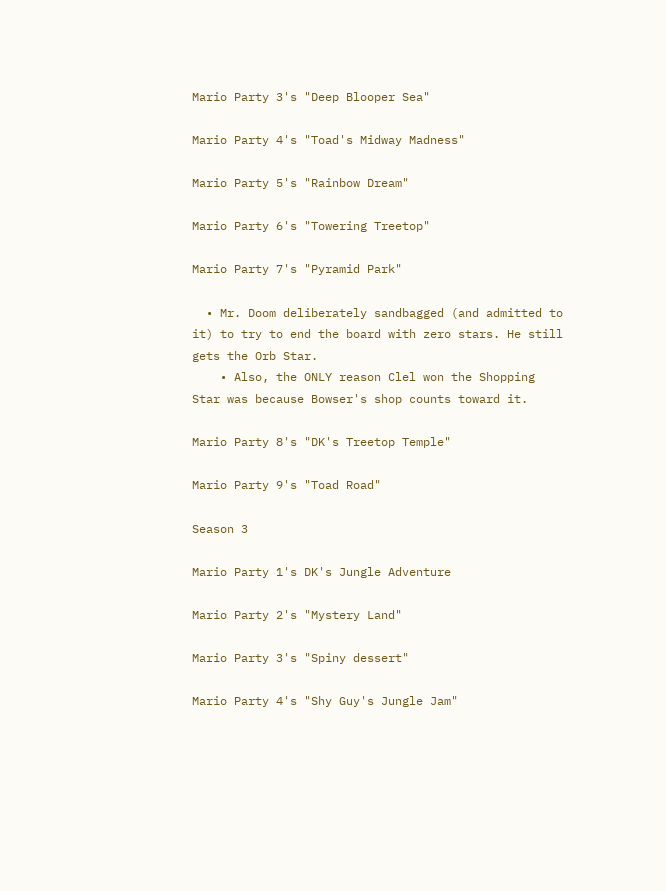Mario Party 3's "Deep Blooper Sea"

Mario Party 4's "Toad's Midway Madness"

Mario Party 5's "Rainbow Dream"

Mario Party 6's "Towering Treetop"

Mario Party 7's "Pyramid Park"

  • Mr. Doom deliberately sandbagged (and admitted to it) to try to end the board with zero stars. He still gets the Orb Star.
    • Also, the ONLY reason Clel won the Shopping Star was because Bowser's shop counts toward it.

Mario Party 8's "DK's Treetop Temple"

Mario Party 9's "Toad Road"

Season 3

Mario Party 1's DK's Jungle Adventure

Mario Party 2's "Mystery Land"

Mario Party 3's "Spiny dessert"

Mario Party 4's "Shy Guy's Jungle Jam"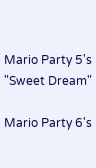Mario Party 5's "Sweet Dream"

Mario Party 6's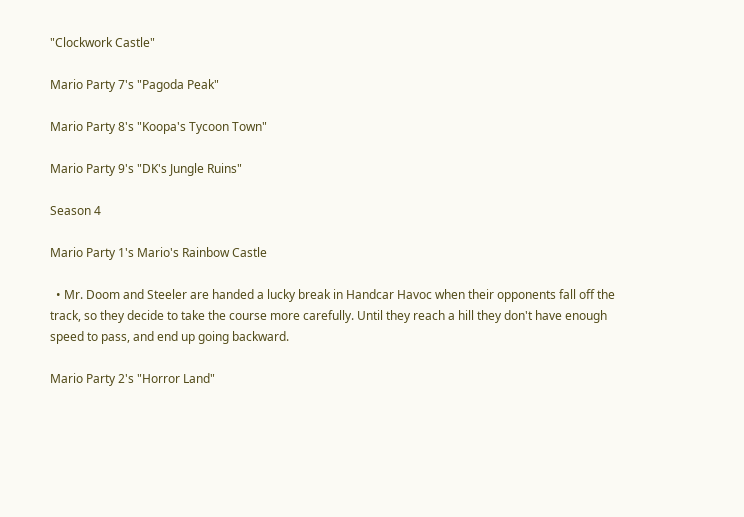"Clockwork Castle"

Mario Party 7's "Pagoda Peak"

Mario Party 8's "Koopa's Tycoon Town"

Mario Party 9's "DK's Jungle Ruins"

Season 4

Mario Party 1's Mario's Rainbow Castle

  • Mr. Doom and Steeler are handed a lucky break in Handcar Havoc when their opponents fall off the track, so they decide to take the course more carefully. Until they reach a hill they don't have enough speed to pass, and end up going backward.

Mario Party 2's "Horror Land"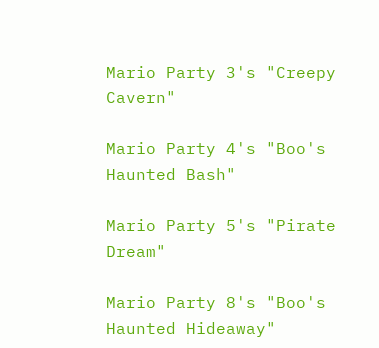Mario Party 3's "Creepy Cavern"

Mario Party 4's "Boo's Haunted Bash"

Mario Party 5's "Pirate Dream"

Mario Party 8's "Boo's Haunted Hideaway"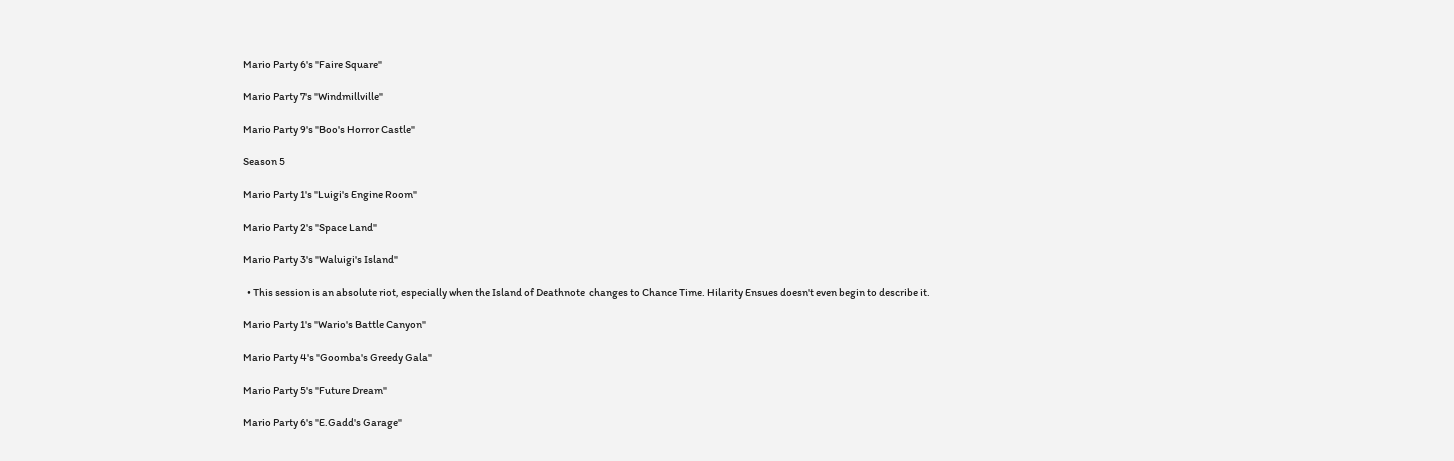Mario Party 6's "Faire Square"

Mario Party 7's "Windmillville"

Mario Party 9's "Boo's Horror Castle"

Season 5

Mario Party 1's "Luigi's Engine Room"

Mario Party 2's "Space Land"

Mario Party 3's "Waluigi's Island"

  • This session is an absolute riot, especially when the Island of Deathnote  changes to Chance Time. Hilarity Ensues doesn't even begin to describe it.

Mario Party 1's "Wario's Battle Canyon"

Mario Party 4's "Goomba's Greedy Gala"

Mario Party 5's "Future Dream"

Mario Party 6's "E.Gadd's Garage"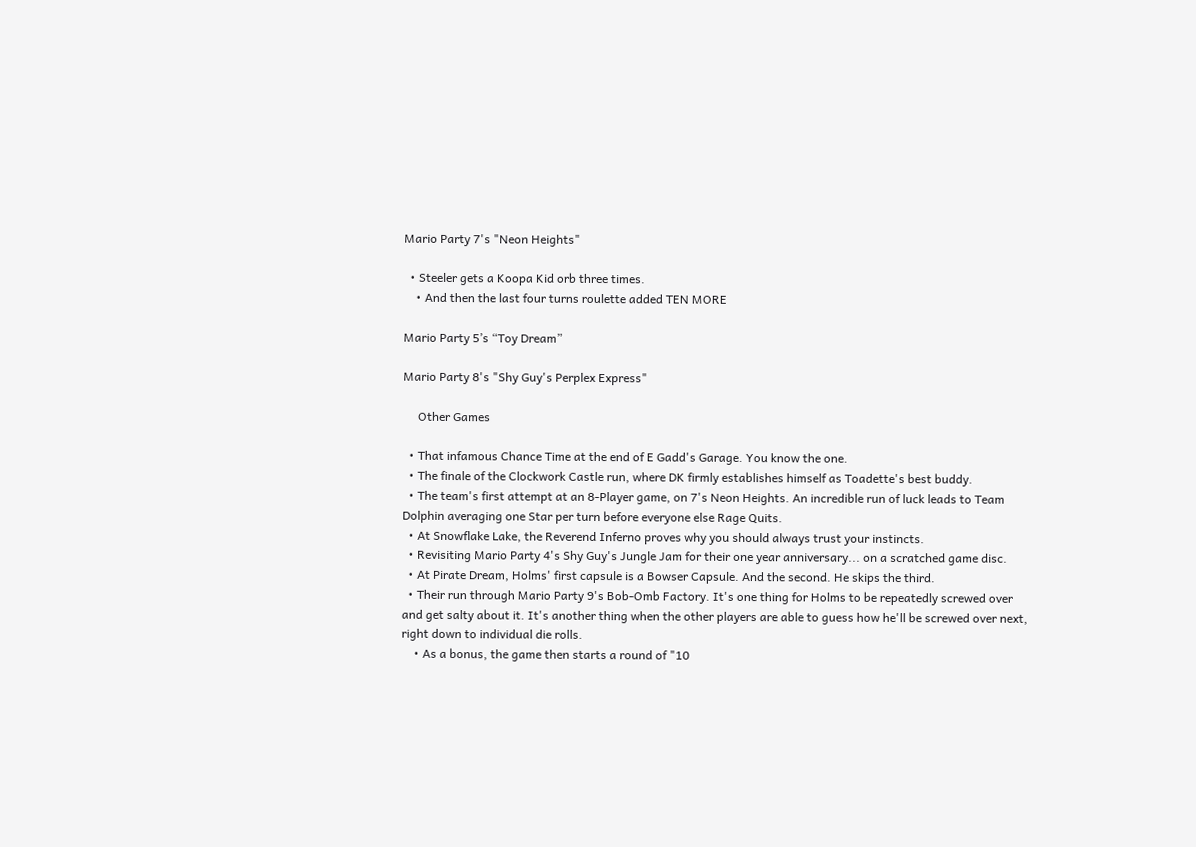Mario Party 7's "Neon Heights"

  • Steeler gets a Koopa Kid orb three times.
    • And then the last four turns roulette added TEN MORE

Mario Party 5’s “Toy Dream”

Mario Party 8's "Shy Guy's Perplex Express"

     Other Games

  • That infamous Chance Time at the end of E Gadd's Garage. You know the one.
  • The finale of the Clockwork Castle run, where DK firmly establishes himself as Toadette's best buddy.
  • The team's first attempt at an 8-Player game, on 7's Neon Heights. An incredible run of luck leads to Team Dolphin averaging one Star per turn before everyone else Rage Quits.
  • At Snowflake Lake, the Reverend Inferno proves why you should always trust your instincts.
  • Revisiting Mario Party 4's Shy Guy's Jungle Jam for their one year anniversary... on a scratched game disc.
  • At Pirate Dream, Holms' first capsule is a Bowser Capsule. And the second. He skips the third.
  • Their run through Mario Party 9's Bob-Omb Factory. It's one thing for Holms to be repeatedly screwed over and get salty about it. It's another thing when the other players are able to guess how he'll be screwed over next, right down to individual die rolls.
    • As a bonus, the game then starts a round of "10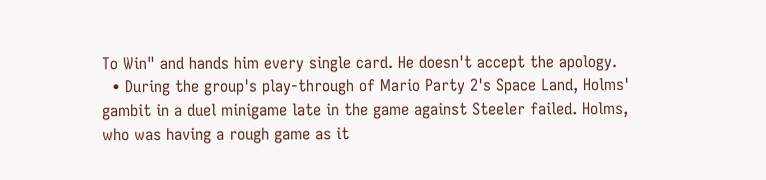To Win" and hands him every single card. He doesn't accept the apology.
  • During the group's play-through of Mario Party 2's Space Land, Holms' gambit in a duel minigame late in the game against Steeler failed. Holms, who was having a rough game as it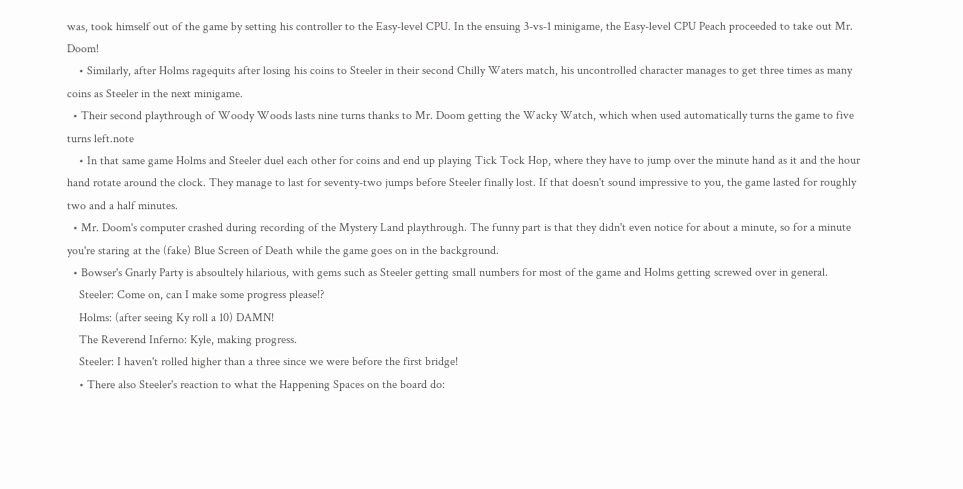was, took himself out of the game by setting his controller to the Easy-level CPU. In the ensuing 3-vs-1 minigame, the Easy-level CPU Peach proceeded to take out Mr. Doom!
    • Similarly, after Holms ragequits after losing his coins to Steeler in their second Chilly Waters match, his uncontrolled character manages to get three times as many coins as Steeler in the next minigame.
  • Their second playthrough of Woody Woods lasts nine turns thanks to Mr. Doom getting the Wacky Watch, which when used automatically turns the game to five turns left.note
    • In that same game Holms and Steeler duel each other for coins and end up playing Tick Tock Hop, where they have to jump over the minute hand as it and the hour hand rotate around the clock. They manage to last for seventy-two jumps before Steeler finally lost. If that doesn't sound impressive to you, the game lasted for roughly two and a half minutes.
  • Mr. Doom's computer crashed during recording of the Mystery Land playthrough. The funny part is that they didn't even notice for about a minute, so for a minute you're staring at the (fake) Blue Screen of Death while the game goes on in the background.
  • Bowser's Gnarly Party is absoultely hilarious, with gems such as Steeler getting small numbers for most of the game and Holms getting screwed over in general.
    Steeler: Come on, can I make some progress please!?
    Holms: (after seeing Ky roll a 10) DAMN!
    The Reverend Inferno: Kyle, making progress.
    Steeler: I haven't rolled higher than a three since we were before the first bridge!
    • There also Steeler's reaction to what the Happening Spaces on the board do: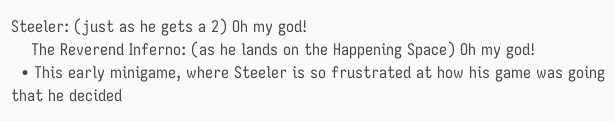Steeler: (just as he gets a 2) Oh my god!
    The Reverend Inferno: (as he lands on the Happening Space) Oh my god!
  • This early minigame, where Steeler is so frustrated at how his game was going that he decided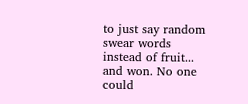to just say random swear words instead of fruit... and won. No one could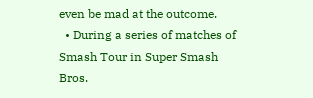even be mad at the outcome.
  • During a series of matches of Smash Tour in Super Smash Bros.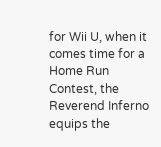for Wii U, when it comes time for a Home Run Contest, the Reverend Inferno equips the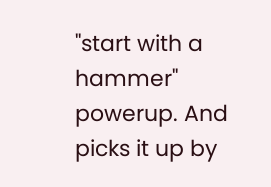"start with a hammer" powerup. And picks it up by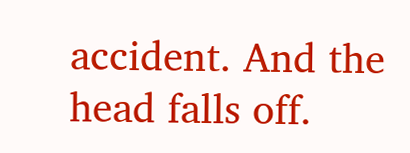accident. And the head falls off.